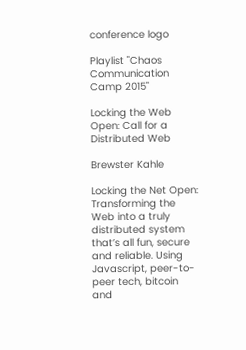conference logo

Playlist "Chaos Communication Camp 2015"

Locking the Web Open: Call for a Distributed Web

Brewster Kahle

Locking the Net Open: Transforming the Web into a truly distributed system that’s all fun, secure and reliable. Using Javascript, peer-to-peer tech, bitcoin and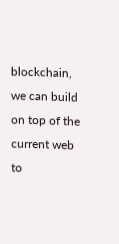blockchain, we can build on top of the current web to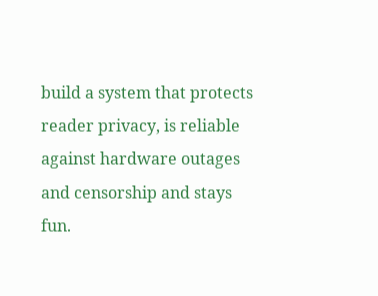build a system that protects reader privacy, is reliable against hardware outages and censorship and stays fun.